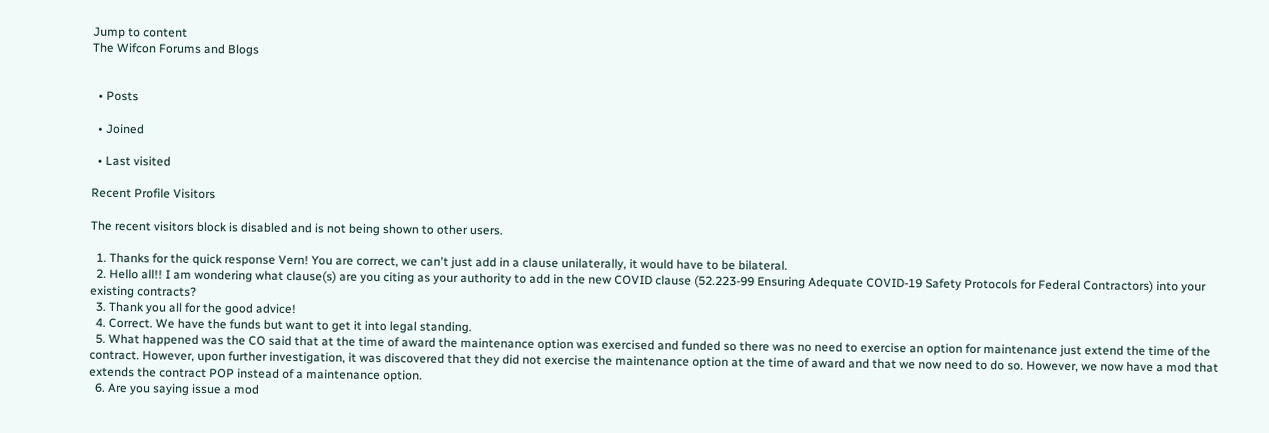Jump to content
The Wifcon Forums and Blogs


  • Posts

  • Joined

  • Last visited

Recent Profile Visitors

The recent visitors block is disabled and is not being shown to other users.

  1. Thanks for the quick response Vern! You are correct, we can't just add in a clause unilaterally, it would have to be bilateral.
  2. Hello all!! I am wondering what clause(s) are you citing as your authority to add in the new COVID clause (52.223-99 Ensuring Adequate COVID-19 Safety Protocols for Federal Contractors) into your existing contracts?
  3. Thank you all for the good advice!
  4. Correct. We have the funds but want to get it into legal standing.
  5. What happened was the CO said that at the time of award the maintenance option was exercised and funded so there was no need to exercise an option for maintenance just extend the time of the contract. However, upon further investigation, it was discovered that they did not exercise the maintenance option at the time of award and that we now need to do so. However, we now have a mod that extends the contract POP instead of a maintenance option.
  6. Are you saying issue a mod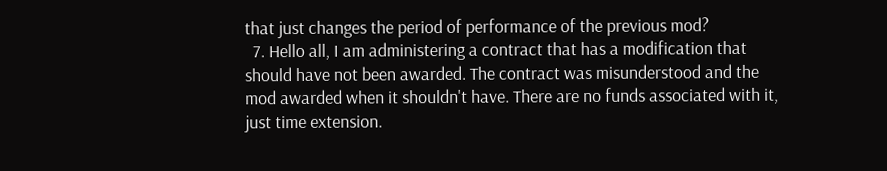that just changes the period of performance of the previous mod?
  7. Hello all, I am administering a contract that has a modification that should have not been awarded. The contract was misunderstood and the mod awarded when it shouldn't have. There are no funds associated with it, just time extension.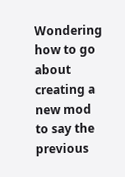Wondering how to go about creating a new mod to say the previous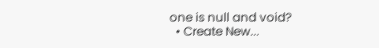one is null and void?
  • Create New...